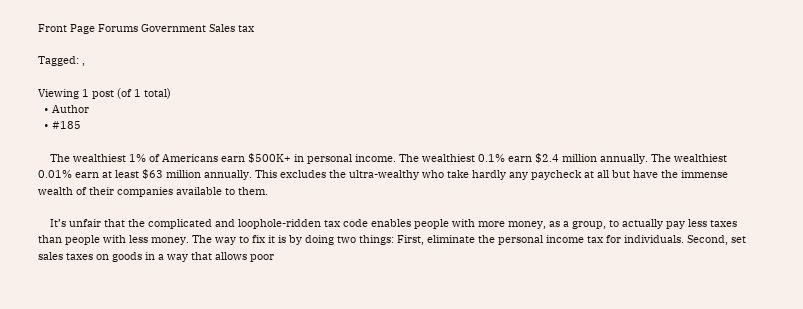Front Page Forums Government Sales tax

Tagged: ,

Viewing 1 post (of 1 total)
  • Author
  • #185

    The wealthiest 1% of Americans earn $500K+ in personal income. The wealthiest 0.1% earn $2.4 million annually. The wealthiest 0.01% earn at least $63 million annually. This excludes the ultra-wealthy who take hardly any paycheck at all but have the immense wealth of their companies available to them.

    It’s unfair that the complicated and loophole-ridden tax code enables people with more money, as a group, to actually pay less taxes than people with less money. The way to fix it is by doing two things: First, eliminate the personal income tax for individuals. Second, set sales taxes on goods in a way that allows poor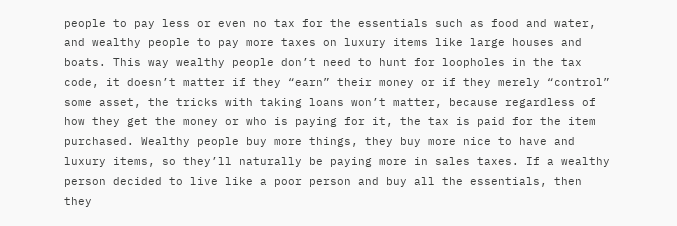people to pay less or even no tax for the essentials such as food and water, and wealthy people to pay more taxes on luxury items like large houses and boats. This way wealthy people don’t need to hunt for loopholes in the tax code, it doesn’t matter if they “earn” their money or if they merely “control” some asset, the tricks with taking loans won’t matter, because regardless of how they get the money or who is paying for it, the tax is paid for the item purchased. Wealthy people buy more things, they buy more nice to have and luxury items, so they’ll naturally be paying more in sales taxes. If a wealthy person decided to live like a poor person and buy all the essentials, then they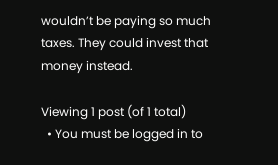wouldn’t be paying so much taxes. They could invest that money instead.

Viewing 1 post (of 1 total)
  • You must be logged in to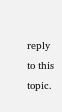reply to this topic.